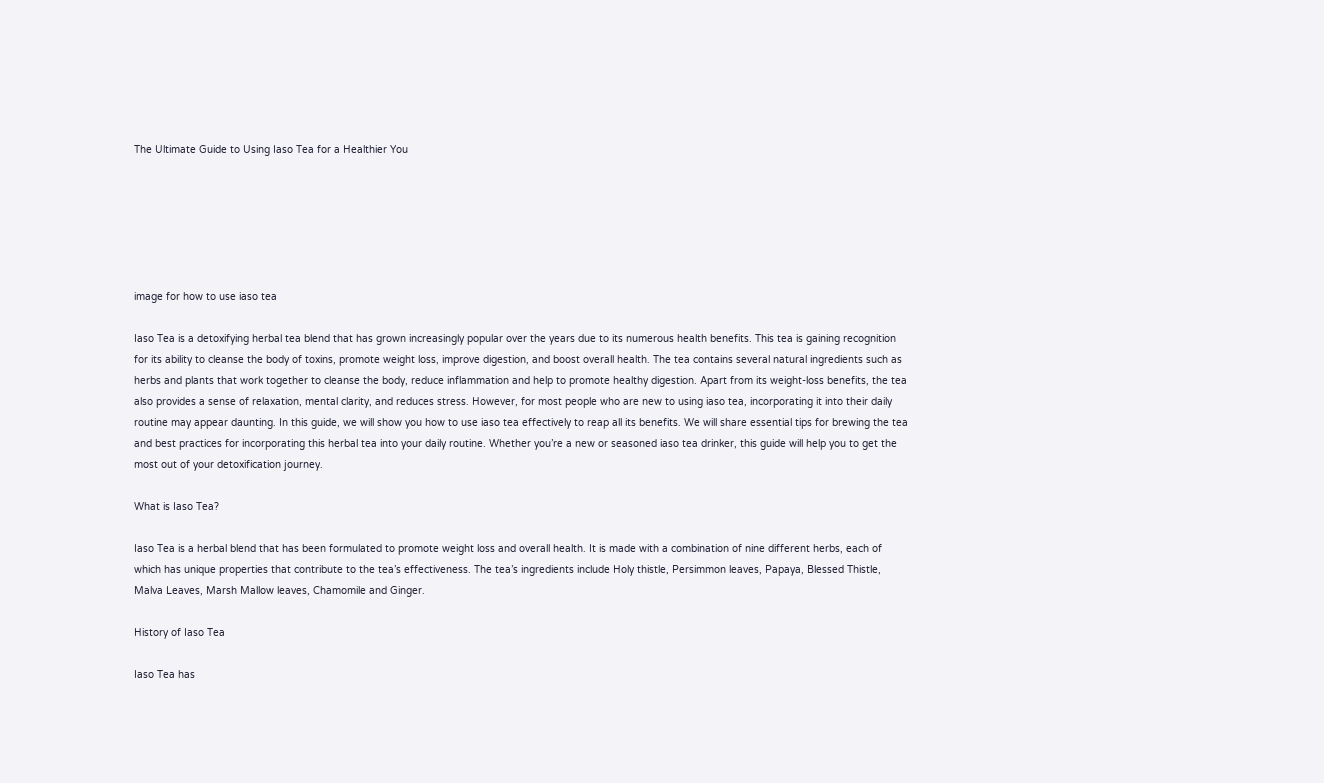The Ultimate Guide to Using Iaso Tea for a Healthier You






image for how to use iaso tea

Iaso Tea is a detoxifying herbal tea blend that has grown increasingly popular over the years due to its numerous health benefits. This tea is gaining recognition for its ability to cleanse the body of toxins, promote weight loss, improve digestion, and boost overall health. The tea contains several natural ingredients such as herbs and plants that work together to cleanse the body, reduce inflammation and help to promote healthy digestion. Apart from its weight-loss benefits, the tea also provides a sense of relaxation, mental clarity, and reduces stress. However, for most people who are new to using iaso tea, incorporating it into their daily routine may appear daunting. In this guide, we will show you how to use iaso tea effectively to reap all its benefits. We will share essential tips for brewing the tea and best practices for incorporating this herbal tea into your daily routine. Whether you’re a new or seasoned iaso tea drinker, this guide will help you to get the most out of your detoxification journey.

What is Iaso Tea?

Iaso Tea is a herbal blend that has been formulated to promote weight loss and overall health. It is made with a combination of nine different herbs, each of which has unique properties that contribute to the tea’s effectiveness. The tea’s ingredients include Holy thistle, Persimmon leaves, Papaya, Blessed Thistle, Malva Leaves, Marsh Mallow leaves, Chamomile and Ginger.

History of Iaso Tea

Iaso Tea has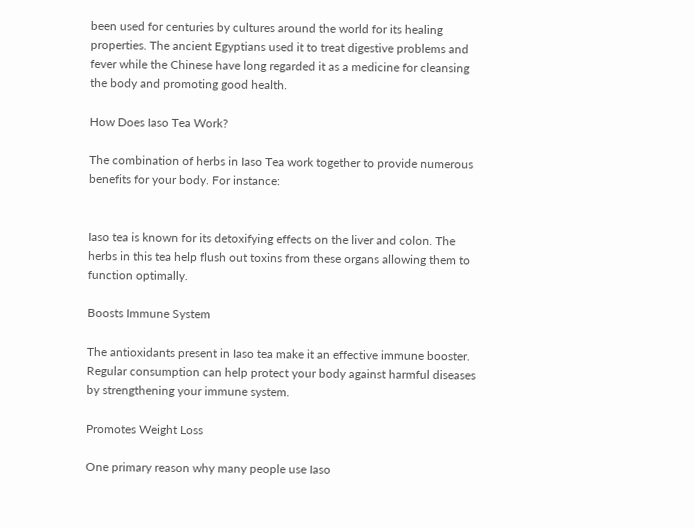been used for centuries by cultures around the world for its healing properties. The ancient Egyptians used it to treat digestive problems and fever while the Chinese have long regarded it as a medicine for cleansing the body and promoting good health.

How Does Iaso Tea Work?

The combination of herbs in Iaso Tea work together to provide numerous benefits for your body. For instance:


Iaso tea is known for its detoxifying effects on the liver and colon. The herbs in this tea help flush out toxins from these organs allowing them to function optimally.

Boosts Immune System

The antioxidants present in Iaso tea make it an effective immune booster. Regular consumption can help protect your body against harmful diseases by strengthening your immune system.

Promotes Weight Loss

One primary reason why many people use Iaso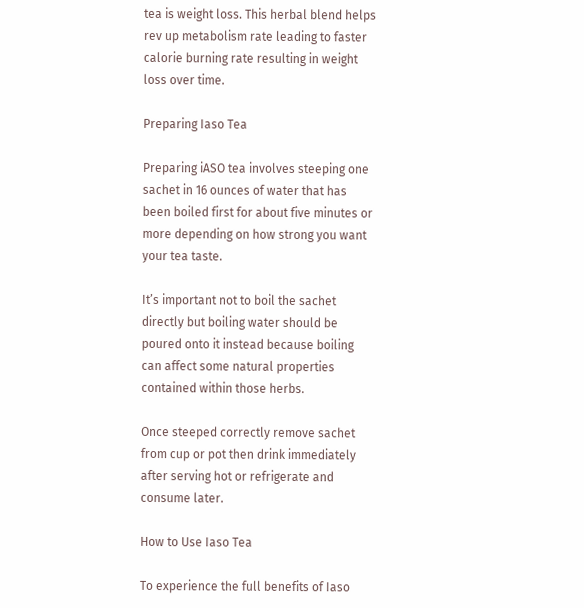tea is weight loss. This herbal blend helps rev up metabolism rate leading to faster calorie burning rate resulting in weight loss over time.

Preparing Iaso Tea

Preparing iASO tea involves steeping one sachet in 16 ounces of water that has been boiled first for about five minutes or more depending on how strong you want your tea taste.

It’s important not to boil the sachet directly but boiling water should be poured onto it instead because boiling can affect some natural properties contained within those herbs.

Once steeped correctly remove sachet from cup or pot then drink immediately after serving hot or refrigerate and consume later.

How to Use Iaso Tea

To experience the full benefits of Iaso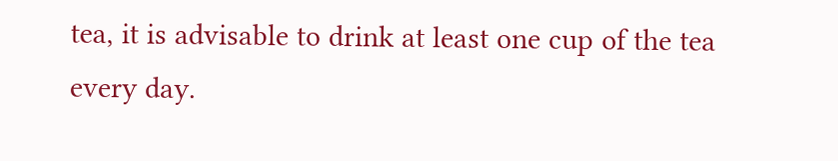tea, it is advisable to drink at least one cup of the tea every day.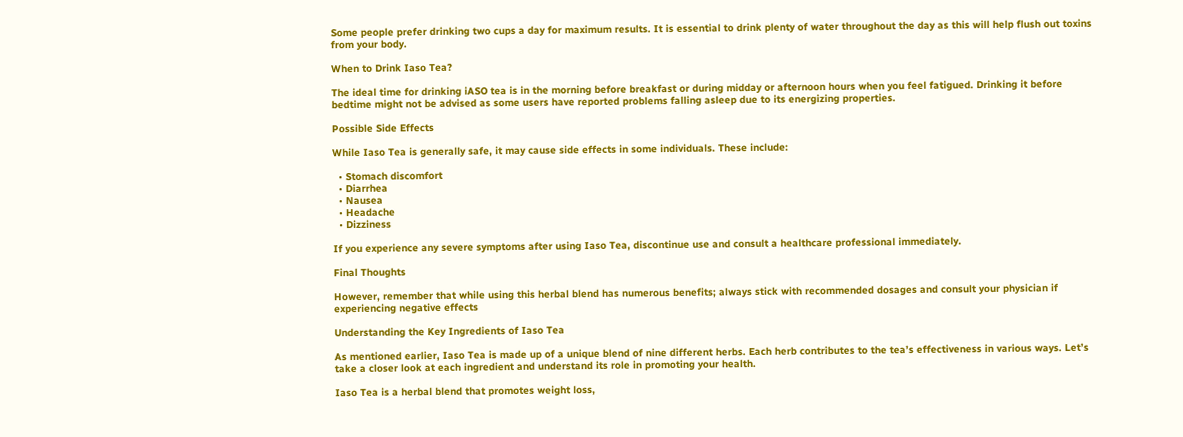Some people prefer drinking two cups a day for maximum results. It is essential to drink plenty of water throughout the day as this will help flush out toxins from your body.

When to Drink Iaso Tea?

The ideal time for drinking iASO tea is in the morning before breakfast or during midday or afternoon hours when you feel fatigued. Drinking it before bedtime might not be advised as some users have reported problems falling asleep due to its energizing properties.

Possible Side Effects

While Iaso Tea is generally safe, it may cause side effects in some individuals. These include:

  • Stomach discomfort
  • Diarrhea
  • Nausea
  • Headache
  • Dizziness

If you experience any severe symptoms after using Iaso Tea, discontinue use and consult a healthcare professional immediately.

Final Thoughts

However, remember that while using this herbal blend has numerous benefits; always stick with recommended dosages and consult your physician if experiencing negative effects

Understanding the Key Ingredients of Iaso Tea

As mentioned earlier, Iaso Tea is made up of a unique blend of nine different herbs. Each herb contributes to the tea’s effectiveness in various ways. Let’s take a closer look at each ingredient and understand its role in promoting your health.

Iaso Tea is a herbal blend that promotes weight loss,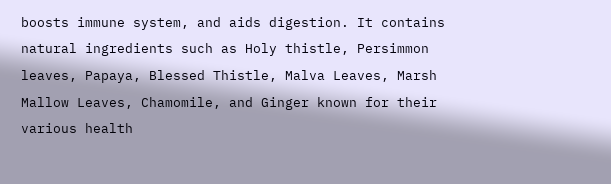boosts immune system, and aids digestion. It contains natural ingredients such as Holy thistle, Persimmon leaves, Papaya, Blessed Thistle, Malva Leaves, Marsh Mallow Leaves, Chamomile, and Ginger known for their various health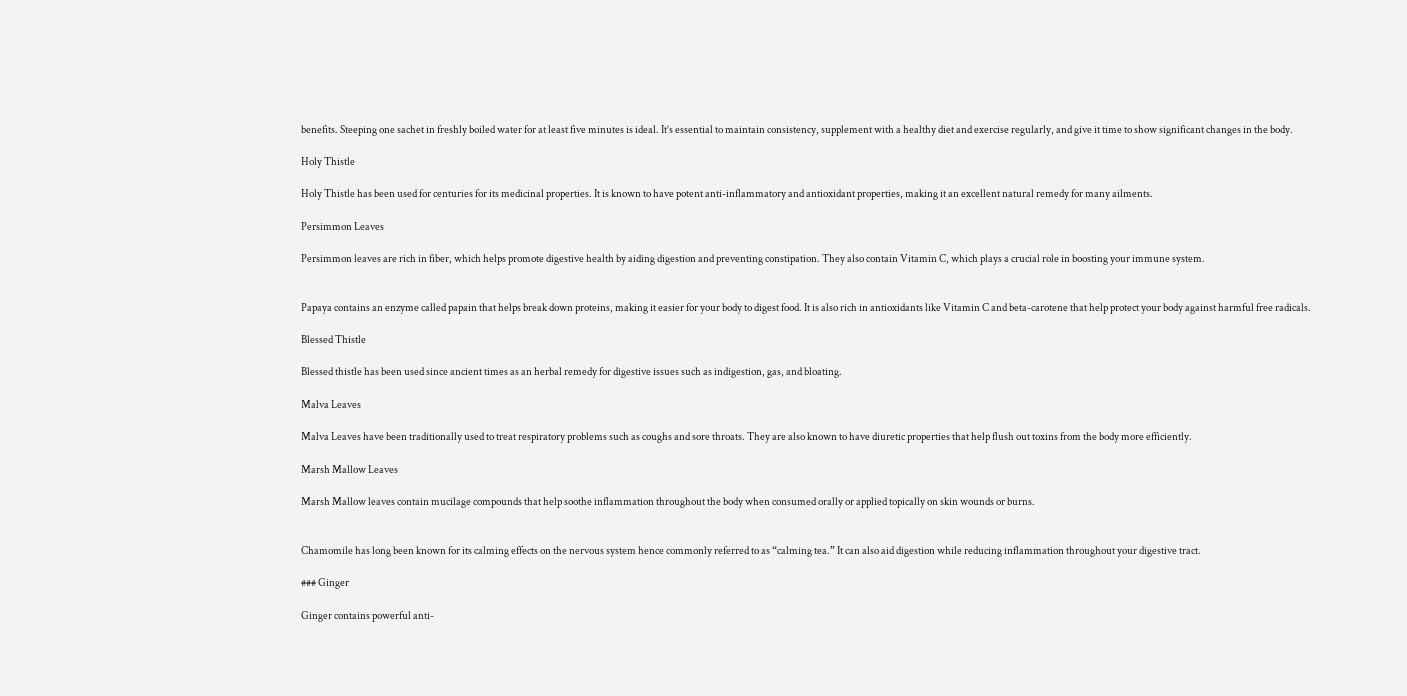benefits. Steeping one sachet in freshly boiled water for at least five minutes is ideal. It’s essential to maintain consistency, supplement with a healthy diet and exercise regularly, and give it time to show significant changes in the body.

Holy Thistle

Holy Thistle has been used for centuries for its medicinal properties. It is known to have potent anti-inflammatory and antioxidant properties, making it an excellent natural remedy for many ailments.

Persimmon Leaves

Persimmon leaves are rich in fiber, which helps promote digestive health by aiding digestion and preventing constipation. They also contain Vitamin C, which plays a crucial role in boosting your immune system.


Papaya contains an enzyme called papain that helps break down proteins, making it easier for your body to digest food. It is also rich in antioxidants like Vitamin C and beta-carotene that help protect your body against harmful free radicals.

Blessed Thistle

Blessed thistle has been used since ancient times as an herbal remedy for digestive issues such as indigestion, gas, and bloating.

Malva Leaves

Malva Leaves have been traditionally used to treat respiratory problems such as coughs and sore throats. They are also known to have diuretic properties that help flush out toxins from the body more efficiently.

Marsh Mallow Leaves

Marsh Mallow leaves contain mucilage compounds that help soothe inflammation throughout the body when consumed orally or applied topically on skin wounds or burns.


Chamomile has long been known for its calming effects on the nervous system hence commonly referred to as “calming tea.” It can also aid digestion while reducing inflammation throughout your digestive tract.

### Ginger

Ginger contains powerful anti-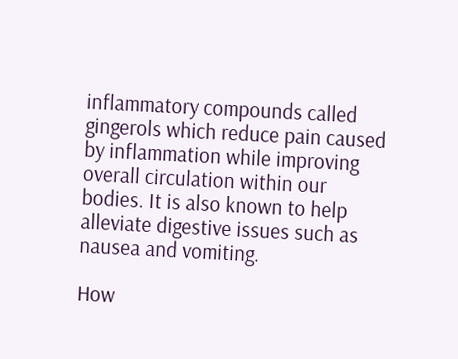inflammatory compounds called gingerols which reduce pain caused by inflammation while improving overall circulation within our bodies. It is also known to help alleviate digestive issues such as nausea and vomiting.

How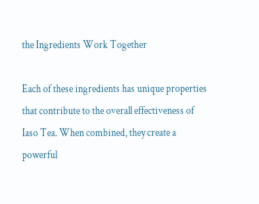the Ingredients Work Together

Each of these ingredients has unique properties that contribute to the overall effectiveness of Iaso Tea. When combined, they create a powerful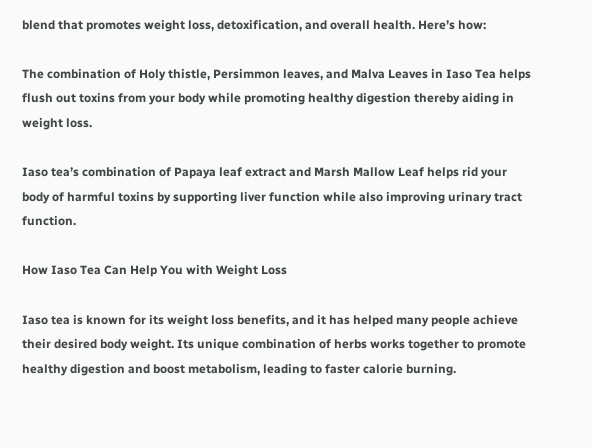blend that promotes weight loss, detoxification, and overall health. Here’s how:

The combination of Holy thistle, Persimmon leaves, and Malva Leaves in Iaso Tea helps flush out toxins from your body while promoting healthy digestion thereby aiding in weight loss.

Iaso tea’s combination of Papaya leaf extract and Marsh Mallow Leaf helps rid your body of harmful toxins by supporting liver function while also improving urinary tract function.

How Iaso Tea Can Help You with Weight Loss

Iaso tea is known for its weight loss benefits, and it has helped many people achieve their desired body weight. Its unique combination of herbs works together to promote healthy digestion and boost metabolism, leading to faster calorie burning.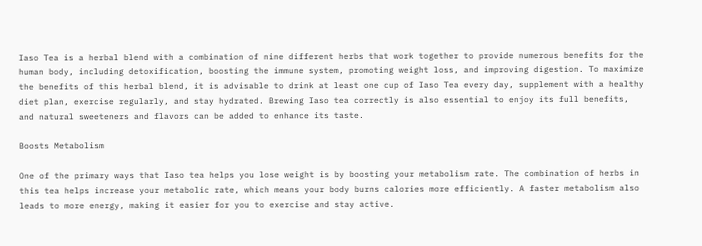Iaso Tea is a herbal blend with a combination of nine different herbs that work together to provide numerous benefits for the human body, including detoxification, boosting the immune system, promoting weight loss, and improving digestion. To maximize the benefits of this herbal blend, it is advisable to drink at least one cup of Iaso Tea every day, supplement with a healthy diet plan, exercise regularly, and stay hydrated. Brewing Iaso tea correctly is also essential to enjoy its full benefits, and natural sweeteners and flavors can be added to enhance its taste.

Boosts Metabolism

One of the primary ways that Iaso tea helps you lose weight is by boosting your metabolism rate. The combination of herbs in this tea helps increase your metabolic rate, which means your body burns calories more efficiently. A faster metabolism also leads to more energy, making it easier for you to exercise and stay active.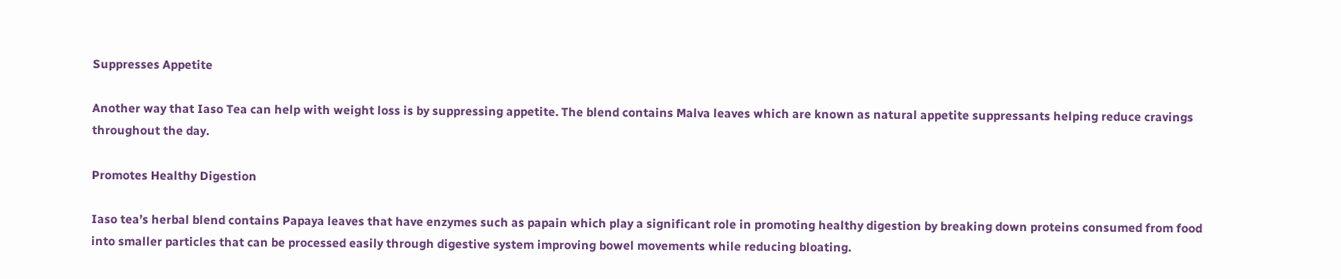Suppresses Appetite

Another way that Iaso Tea can help with weight loss is by suppressing appetite. The blend contains Malva leaves which are known as natural appetite suppressants helping reduce cravings throughout the day.

Promotes Healthy Digestion

Iaso tea’s herbal blend contains Papaya leaves that have enzymes such as papain which play a significant role in promoting healthy digestion by breaking down proteins consumed from food into smaller particles that can be processed easily through digestive system improving bowel movements while reducing bloating.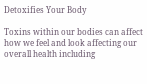Detoxifies Your Body

Toxins within our bodies can affect how we feel and look affecting our overall health including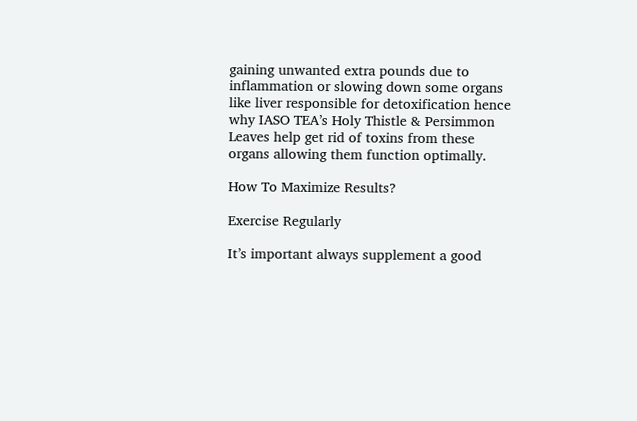gaining unwanted extra pounds due to inflammation or slowing down some organs like liver responsible for detoxification hence why IASO TEA’s Holy Thistle & Persimmon Leaves help get rid of toxins from these organs allowing them function optimally.

How To Maximize Results?

Exercise Regularly

It’s important always supplement a good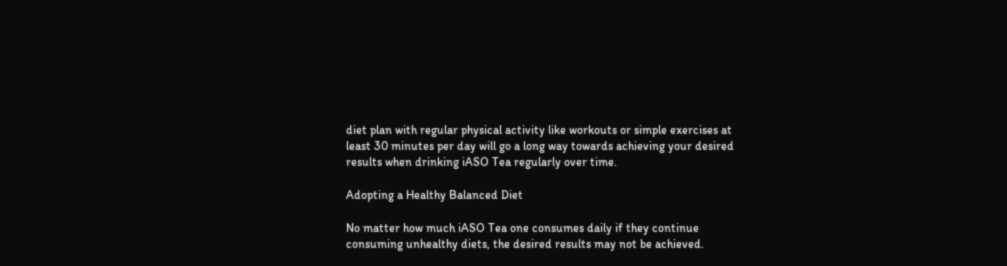diet plan with regular physical activity like workouts or simple exercises at least 30 minutes per day will go a long way towards achieving your desired results when drinking iASO Tea regularly over time.

Adopting a Healthy Balanced Diet

No matter how much iASO Tea one consumes daily if they continue consuming unhealthy diets, the desired results may not be achieved.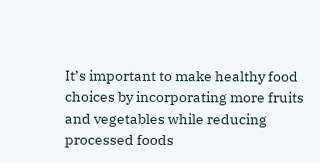It’s important to make healthy food choices by incorporating more fruits and vegetables while reducing processed foods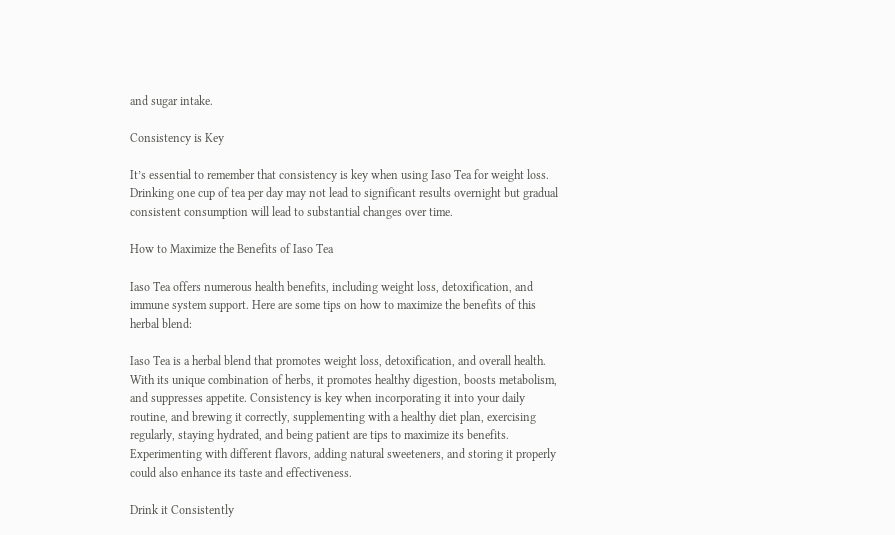and sugar intake.

Consistency is Key

It’s essential to remember that consistency is key when using Iaso Tea for weight loss. Drinking one cup of tea per day may not lead to significant results overnight but gradual consistent consumption will lead to substantial changes over time.

How to Maximize the Benefits of Iaso Tea

Iaso Tea offers numerous health benefits, including weight loss, detoxification, and immune system support. Here are some tips on how to maximize the benefits of this herbal blend:

Iaso Tea is a herbal blend that promotes weight loss, detoxification, and overall health. With its unique combination of herbs, it promotes healthy digestion, boosts metabolism, and suppresses appetite. Consistency is key when incorporating it into your daily routine, and brewing it correctly, supplementing with a healthy diet plan, exercising regularly, staying hydrated, and being patient are tips to maximize its benefits. Experimenting with different flavors, adding natural sweeteners, and storing it properly could also enhance its taste and effectiveness.

Drink it Consistently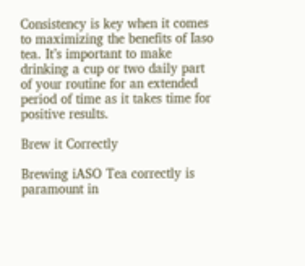Consistency is key when it comes to maximizing the benefits of Iaso tea. It’s important to make drinking a cup or two daily part of your routine for an extended period of time as it takes time for positive results.

Brew it Correctly

Brewing iASO Tea correctly is paramount in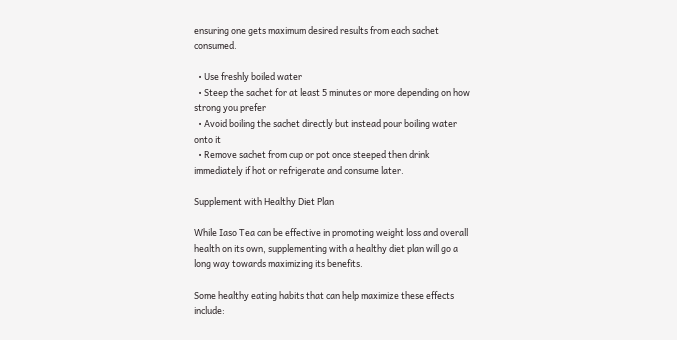ensuring one gets maximum desired results from each sachet consumed.

  • Use freshly boiled water
  • Steep the sachet for at least 5 minutes or more depending on how strong you prefer
  • Avoid boiling the sachet directly but instead pour boiling water onto it
  • Remove sachet from cup or pot once steeped then drink immediately if hot or refrigerate and consume later.

Supplement with Healthy Diet Plan

While Iaso Tea can be effective in promoting weight loss and overall health on its own, supplementing with a healthy diet plan will go a long way towards maximizing its benefits.

Some healthy eating habits that can help maximize these effects include: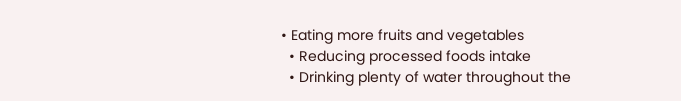• Eating more fruits and vegetables
  • Reducing processed foods intake
  • Drinking plenty of water throughout the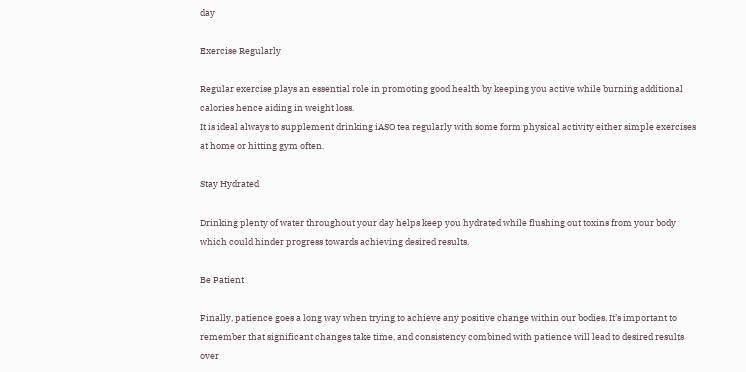day

Exercise Regularly

Regular exercise plays an essential role in promoting good health by keeping you active while burning additional calories hence aiding in weight loss.
It is ideal always to supplement drinking iASO tea regularly with some form physical activity either simple exercises at home or hitting gym often.

Stay Hydrated

Drinking plenty of water throughout your day helps keep you hydrated while flushing out toxins from your body which could hinder progress towards achieving desired results.

Be Patient

Finally, patience goes a long way when trying to achieve any positive change within our bodies. It’s important to remember that significant changes take time, and consistency combined with patience will lead to desired results over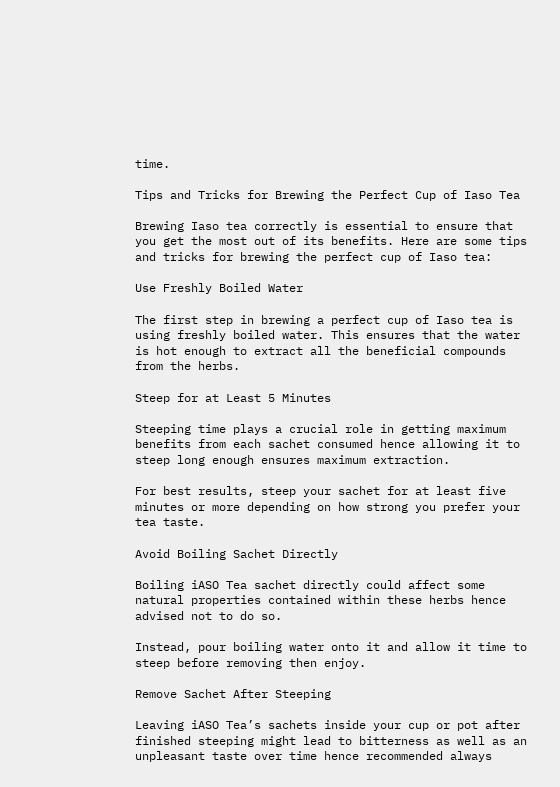time.

Tips and Tricks for Brewing the Perfect Cup of Iaso Tea

Brewing Iaso tea correctly is essential to ensure that you get the most out of its benefits. Here are some tips and tricks for brewing the perfect cup of Iaso tea:

Use Freshly Boiled Water

The first step in brewing a perfect cup of Iaso tea is using freshly boiled water. This ensures that the water is hot enough to extract all the beneficial compounds from the herbs.

Steep for at Least 5 Minutes

Steeping time plays a crucial role in getting maximum benefits from each sachet consumed hence allowing it to steep long enough ensures maximum extraction.

For best results, steep your sachet for at least five minutes or more depending on how strong you prefer your tea taste.

Avoid Boiling Sachet Directly

Boiling iASO Tea sachet directly could affect some natural properties contained within these herbs hence advised not to do so.

Instead, pour boiling water onto it and allow it time to steep before removing then enjoy.

Remove Sachet After Steeping

Leaving iASO Tea’s sachets inside your cup or pot after finished steeping might lead to bitterness as well as an unpleasant taste over time hence recommended always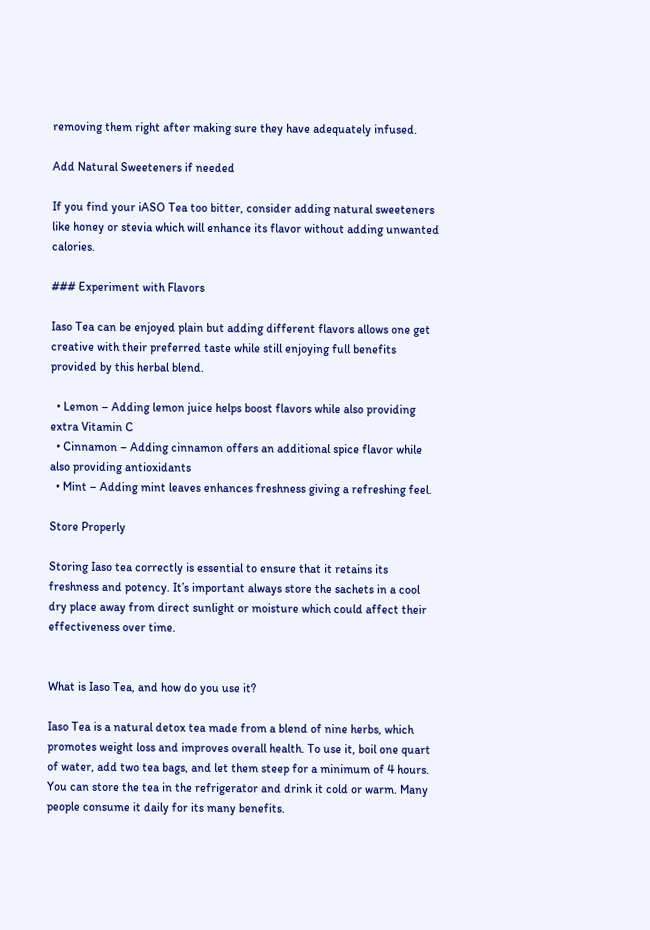removing them right after making sure they have adequately infused.

Add Natural Sweeteners if needed

If you find your iASO Tea too bitter, consider adding natural sweeteners like honey or stevia which will enhance its flavor without adding unwanted calories.

### Experiment with Flavors

Iaso Tea can be enjoyed plain but adding different flavors allows one get creative with their preferred taste while still enjoying full benefits provided by this herbal blend.

  • Lemon – Adding lemon juice helps boost flavors while also providing extra Vitamin C
  • Cinnamon – Adding cinnamon offers an additional spice flavor while also providing antioxidants
  • Mint – Adding mint leaves enhances freshness giving a refreshing feel.

Store Properly

Storing Iaso tea correctly is essential to ensure that it retains its freshness and potency. It’s important always store the sachets in a cool dry place away from direct sunlight or moisture which could affect their effectiveness over time.


What is Iaso Tea, and how do you use it?

Iaso Tea is a natural detox tea made from a blend of nine herbs, which promotes weight loss and improves overall health. To use it, boil one quart of water, add two tea bags, and let them steep for a minimum of 4 hours. You can store the tea in the refrigerator and drink it cold or warm. Many people consume it daily for its many benefits.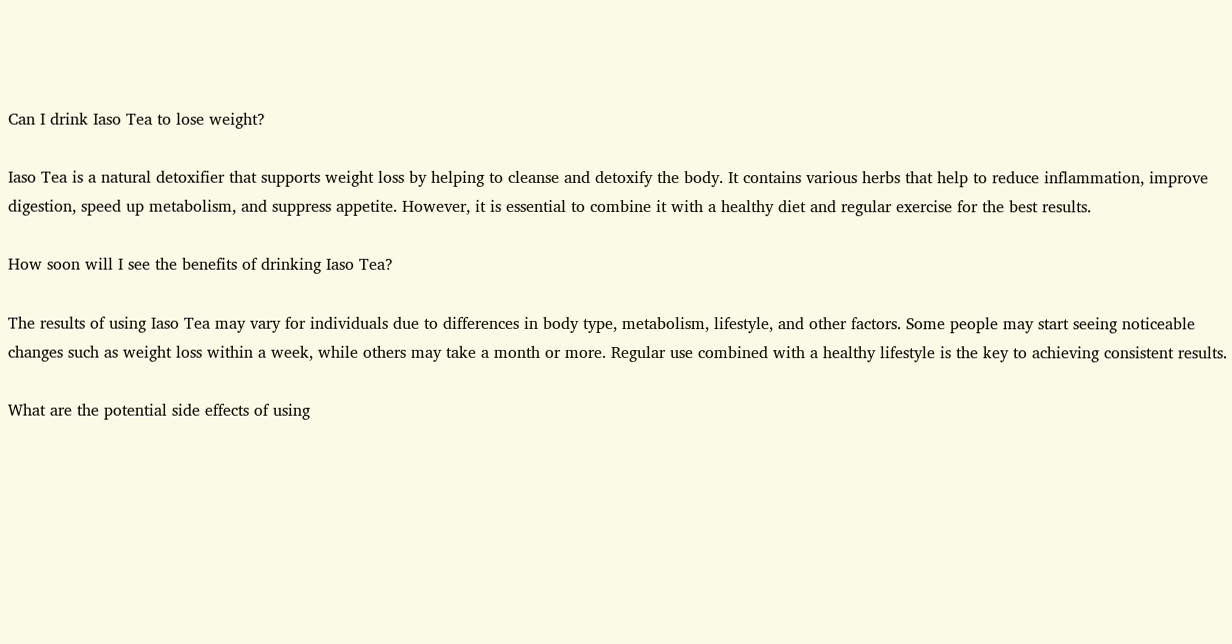Can I drink Iaso Tea to lose weight?

Iaso Tea is a natural detoxifier that supports weight loss by helping to cleanse and detoxify the body. It contains various herbs that help to reduce inflammation, improve digestion, speed up metabolism, and suppress appetite. However, it is essential to combine it with a healthy diet and regular exercise for the best results.

How soon will I see the benefits of drinking Iaso Tea?

The results of using Iaso Tea may vary for individuals due to differences in body type, metabolism, lifestyle, and other factors. Some people may start seeing noticeable changes such as weight loss within a week, while others may take a month or more. Regular use combined with a healthy lifestyle is the key to achieving consistent results.

What are the potential side effects of using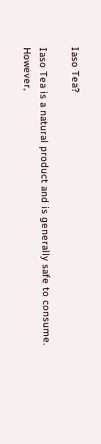Iaso Tea?

Iaso Tea is a natural product and is generally safe to consume. However,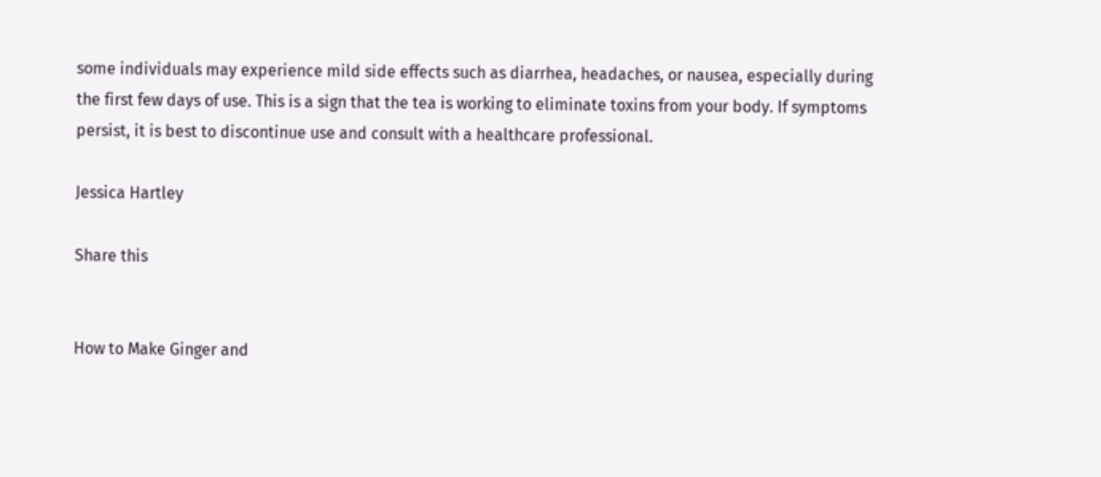some individuals may experience mild side effects such as diarrhea, headaches, or nausea, especially during the first few days of use. This is a sign that the tea is working to eliminate toxins from your body. If symptoms persist, it is best to discontinue use and consult with a healthcare professional.

Jessica Hartley

Share this


How to Make Ginger and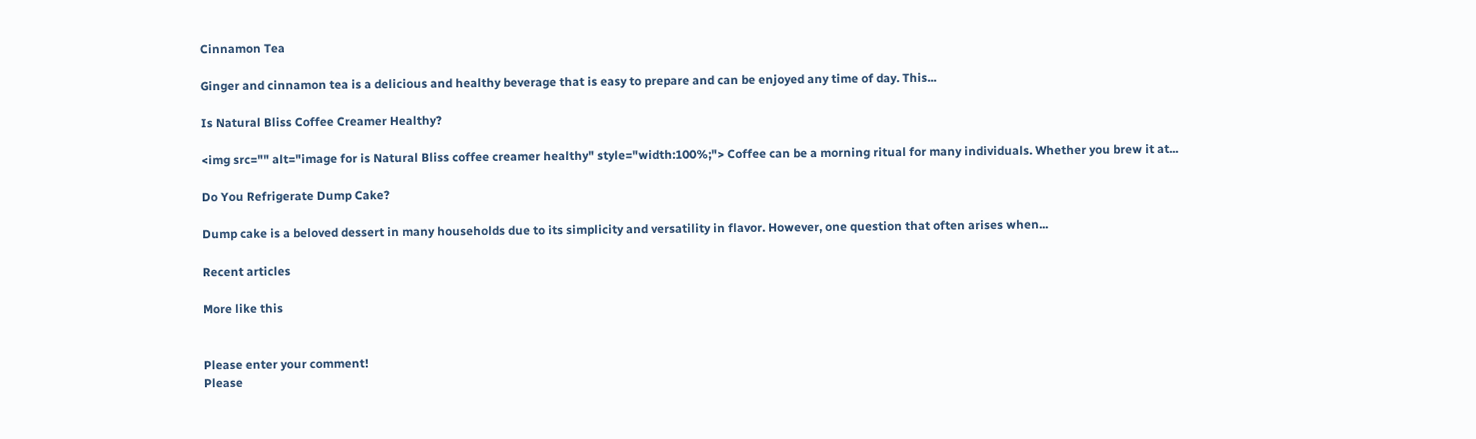Cinnamon Tea

Ginger and cinnamon tea is a delicious and healthy beverage that is easy to prepare and can be enjoyed any time of day. This...

Is Natural Bliss Coffee Creamer Healthy?

<img src="" alt="image for is Natural Bliss coffee creamer healthy" style="width:100%;"> Coffee can be a morning ritual for many individuals. Whether you brew it at...

Do You Refrigerate Dump Cake?

Dump cake is a beloved dessert in many households due to its simplicity and versatility in flavor. However, one question that often arises when...

Recent articles

More like this


Please enter your comment!
Please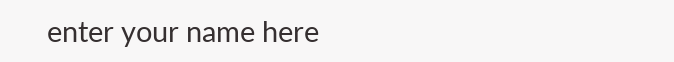enter your name here